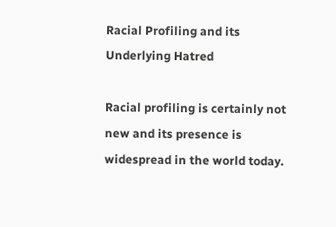Racial Profiling and its Underlying Hatred

Racial profiling is certainly not new and its presence is widespread in the world today.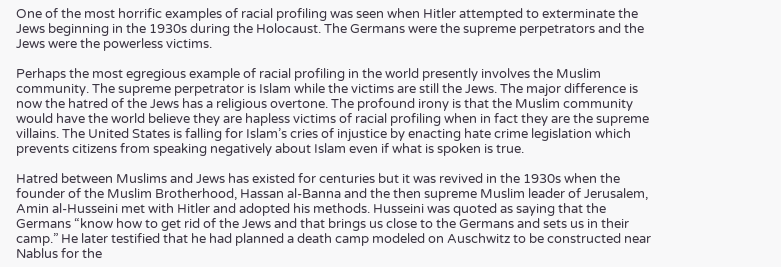One of the most horrific examples of racial profiling was seen when Hitler attempted to exterminate the Jews beginning in the 1930s during the Holocaust. The Germans were the supreme perpetrators and the Jews were the powerless victims.

Perhaps the most egregious example of racial profiling in the world presently involves the Muslim community. The supreme perpetrator is Islam while the victims are still the Jews. The major difference is now the hatred of the Jews has a religious overtone. The profound irony is that the Muslim community would have the world believe they are hapless victims of racial profiling when in fact they are the supreme villains. The United States is falling for Islam’s cries of injustice by enacting hate crime legislation which prevents citizens from speaking negatively about Islam even if what is spoken is true.

Hatred between Muslims and Jews has existed for centuries but it was revived in the 1930s when the founder of the Muslim Brotherhood, Hassan al-Banna and the then supreme Muslim leader of Jerusalem, Amin al-Husseini met with Hitler and adopted his methods. Husseini was quoted as saying that the Germans “know how to get rid of the Jews and that brings us close to the Germans and sets us in their camp.” He later testified that he had planned a death camp modeled on Auschwitz to be constructed near Nablus for the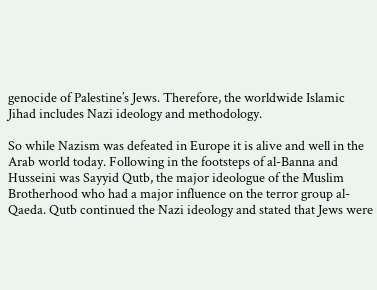genocide of Palestine’s Jews. Therefore, the worldwide Islamic Jihad includes Nazi ideology and methodology.

So while Nazism was defeated in Europe it is alive and well in the Arab world today. Following in the footsteps of al-Banna and Husseini was Sayyid Qutb, the major ideologue of the Muslim Brotherhood who had a major influence on the terror group al-Qaeda. Qutb continued the Nazi ideology and stated that Jews were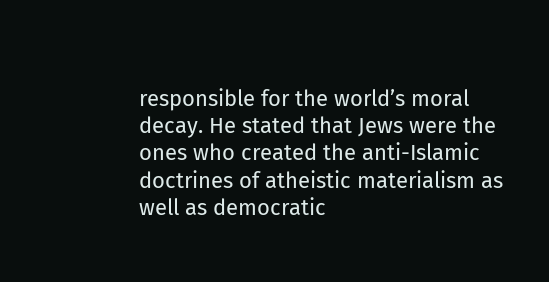responsible for the world’s moral decay. He stated that Jews were the ones who created the anti-Islamic doctrines of atheistic materialism as well as democratic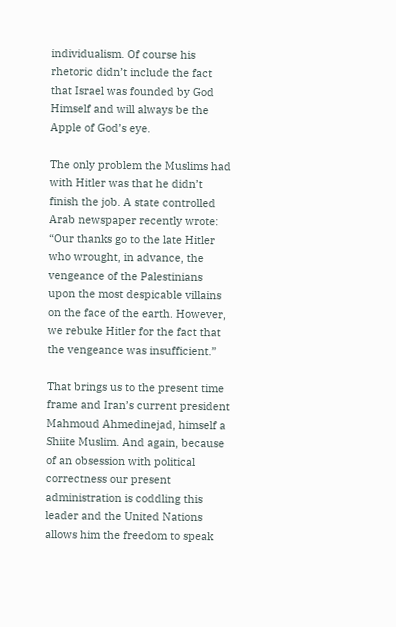individualism. Of course his rhetoric didn’t include the fact that Israel was founded by God Himself and will always be the Apple of God’s eye.

The only problem the Muslims had with Hitler was that he didn’t finish the job. A state controlled Arab newspaper recently wrote: “Our thanks go to the late Hitler who wrought, in advance, the vengeance of the Palestinians upon the most despicable villains on the face of the earth. However, we rebuke Hitler for the fact that the vengeance was insufficient.”

That brings us to the present time frame and Iran’s current president Mahmoud Ahmedinejad, himself a Shiite Muslim. And again, because of an obsession with political correctness our present administration is coddling this leader and the United Nations allows him the freedom to speak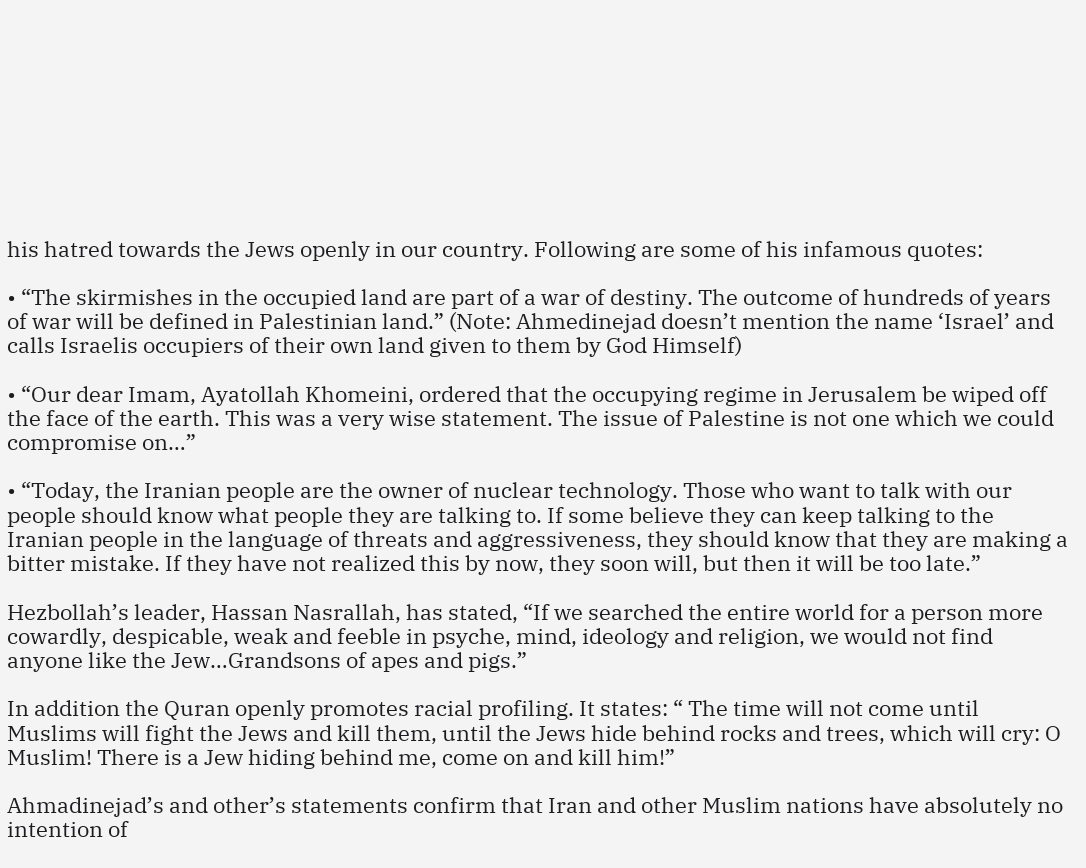his hatred towards the Jews openly in our country. Following are some of his infamous quotes:

• “The skirmishes in the occupied land are part of a war of destiny. The outcome of hundreds of years of war will be defined in Palestinian land.” (Note: Ahmedinejad doesn’t mention the name ‘Israel’ and calls Israelis occupiers of their own land given to them by God Himself)

• “Our dear Imam, Ayatollah Khomeini, ordered that the occupying regime in Jerusalem be wiped off the face of the earth. This was a very wise statement. The issue of Palestine is not one which we could compromise on…”

• “Today, the Iranian people are the owner of nuclear technology. Those who want to talk with our people should know what people they are talking to. If some believe they can keep talking to the Iranian people in the language of threats and aggressiveness, they should know that they are making a bitter mistake. If they have not realized this by now, they soon will, but then it will be too late.”

Hezbollah’s leader, Hassan Nasrallah, has stated, “If we searched the entire world for a person more cowardly, despicable, weak and feeble in psyche, mind, ideology and religion, we would not find anyone like the Jew…Grandsons of apes and pigs.”

In addition the Quran openly promotes racial profiling. It states: “ The time will not come until Muslims will fight the Jews and kill them, until the Jews hide behind rocks and trees, which will cry: O Muslim! There is a Jew hiding behind me, come on and kill him!”

Ahmadinejad’s and other’s statements confirm that Iran and other Muslim nations have absolutely no intention of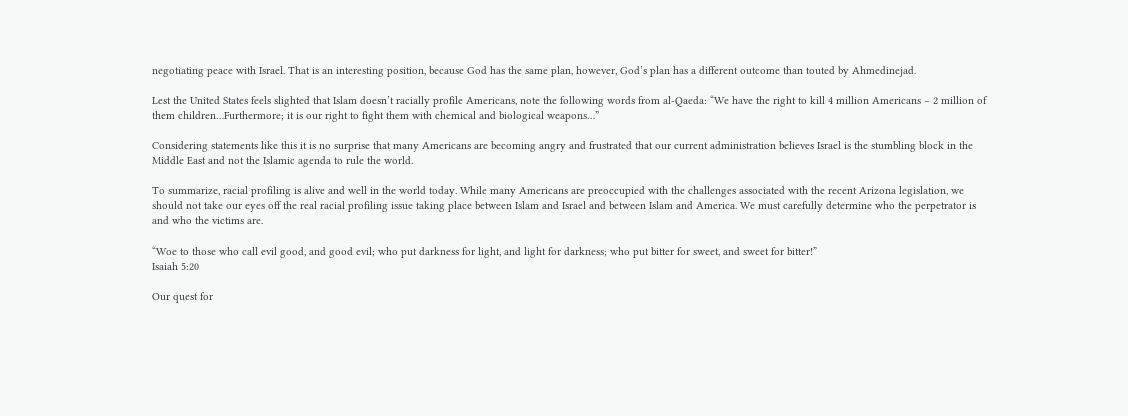negotiating peace with Israel. That is an interesting position, because God has the same plan, however, God’s plan has a different outcome than touted by Ahmedinejad.

Lest the United States feels slighted that Islam doesn’t racially profile Americans, note the following words from al-Qaeda: “We have the right to kill 4 million Americans – 2 million of them children…Furthermore; it is our right to fight them with chemical and biological weapons…”

Considering statements like this it is no surprise that many Americans are becoming angry and frustrated that our current administration believes Israel is the stumbling block in the Middle East and not the Islamic agenda to rule the world.

To summarize, racial profiling is alive and well in the world today. While many Americans are preoccupied with the challenges associated with the recent Arizona legislation, we should not take our eyes off the real racial profiling issue taking place between Islam and Israel and between Islam and America. We must carefully determine who the perpetrator is and who the victims are.

“Woe to those who call evil good, and good evil; who put darkness for light, and light for darkness; who put bitter for sweet, and sweet for bitter!”
Isaiah 5:20

Our quest for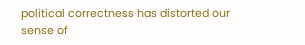political correctness has distorted our sense of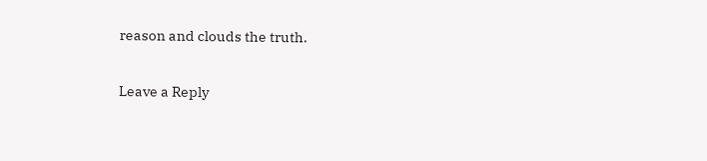reason and clouds the truth.

Leave a Reply